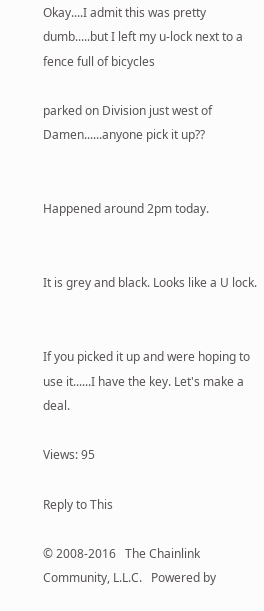Okay....I admit this was pretty dumb.....but I left my u-lock next to a fence full of bicycles

parked on Division just west of Damen......anyone pick it up??


Happened around 2pm today.


It is grey and black. Looks like a U lock.


If you picked it up and were hoping to use it......I have the key. Let's make a deal.

Views: 95

Reply to This

© 2008-2016   The Chainlink Community, L.L.C.   Powered by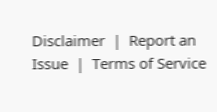Disclaimer  |  Report an Issue  |  Terms of Service